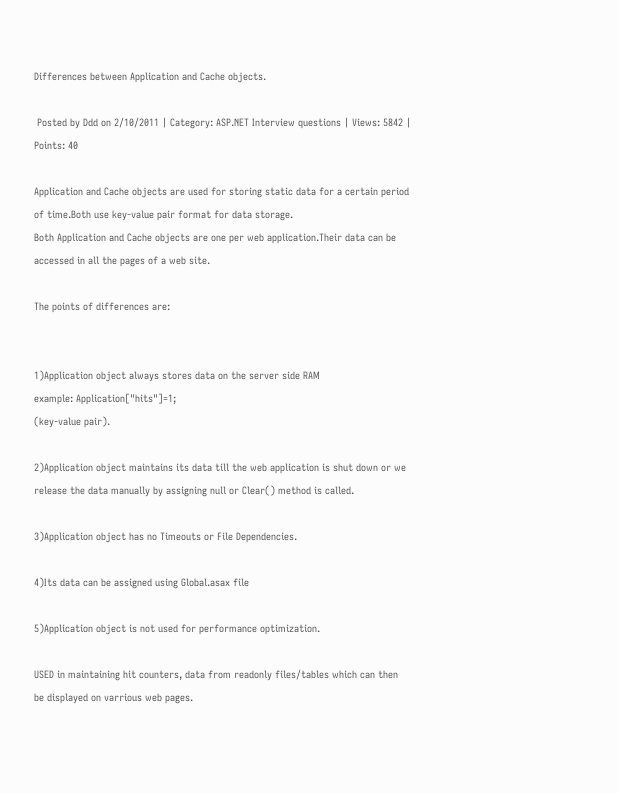Differences between Application and Cache objects.

 Posted by Ddd on 2/10/2011 | Category: ASP.NET Interview questions | Views: 5842 | Points: 40

Application and Cache objects are used for storing static data for a certain period of time.Both use key-value pair format for data storage.
Both Application and Cache objects are one per web application.Their data can be accessed in all the pages of a web site.

The points of differences are:


1)Application object always stores data on the server side RAM
example: Application["hits"]=1;
(key-value pair).

2)Application object maintains its data till the web application is shut down or we release the data manually by assigning null or Clear() method is called.

3)Application object has no Timeouts or File Dependencies.

4)Its data can be assigned using Global.asax file

5)Application object is not used for performance optimization.

USED in maintaining hit counters, data from readonly files/tables which can then
be displayed on varrious web pages.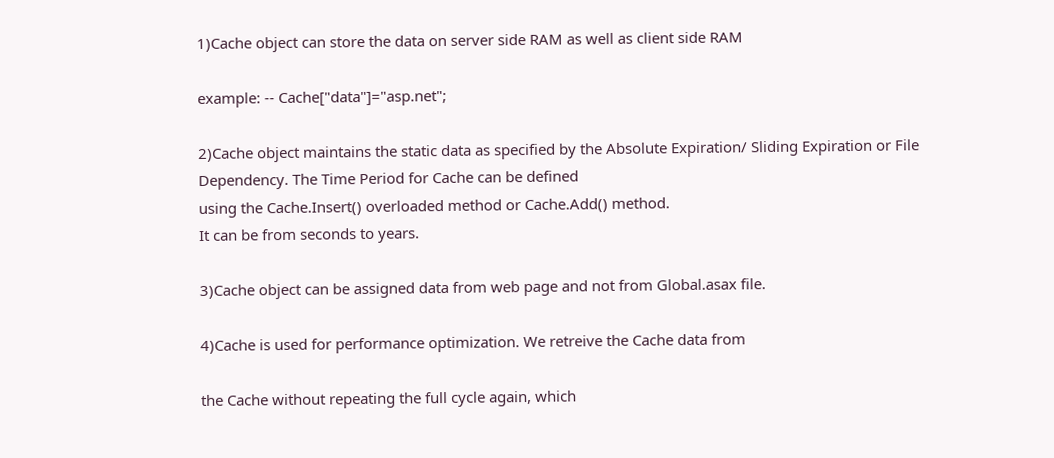1)Cache object can store the data on server side RAM as well as client side RAM

example: -- Cache["data"]="asp.net";

2)Cache object maintains the static data as specified by the Absolute Expiration/ Sliding Expiration or File Dependency. The Time Period for Cache can be defined
using the Cache.Insert() overloaded method or Cache.Add() method.
It can be from seconds to years.

3)Cache object can be assigned data from web page and not from Global.asax file.

4)Cache is used for performance optimization. We retreive the Cache data from

the Cache without repeating the full cycle again, which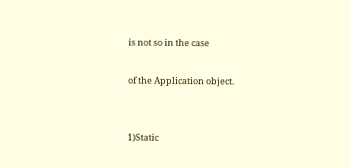is not so in the case

of the Application object.


1)Static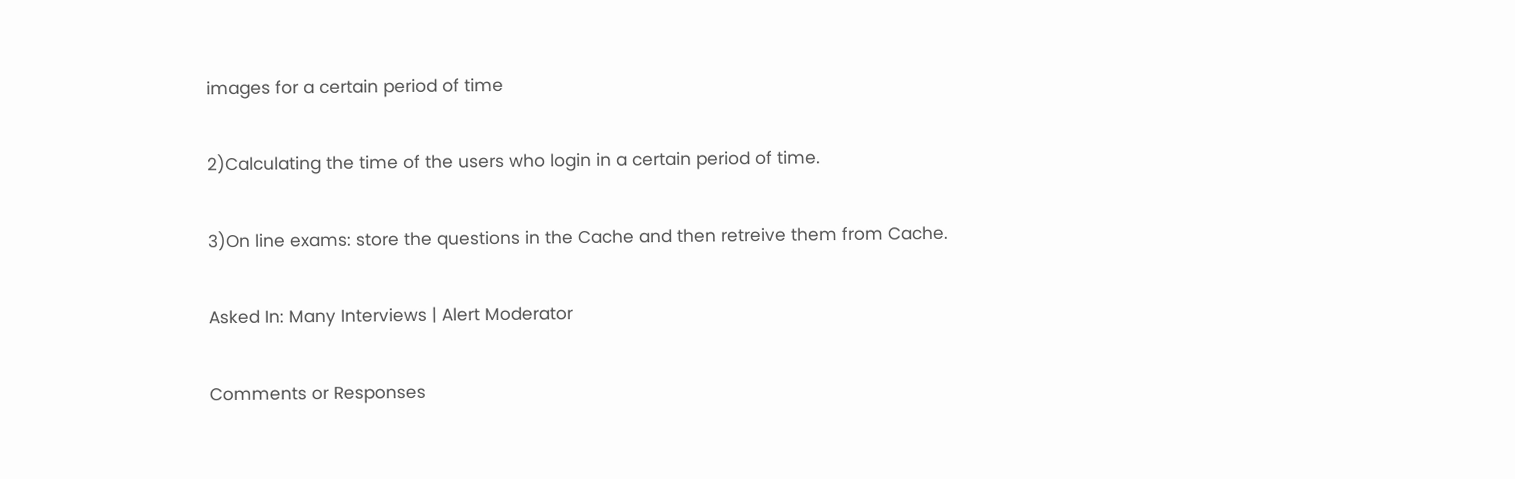images for a certain period of time

2)Calculating the time of the users who login in a certain period of time.

3)On line exams: store the questions in the Cache and then retreive them from Cache.

Asked In: Many Interviews | Alert Moderator

Comments or Responses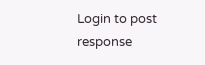Login to post response